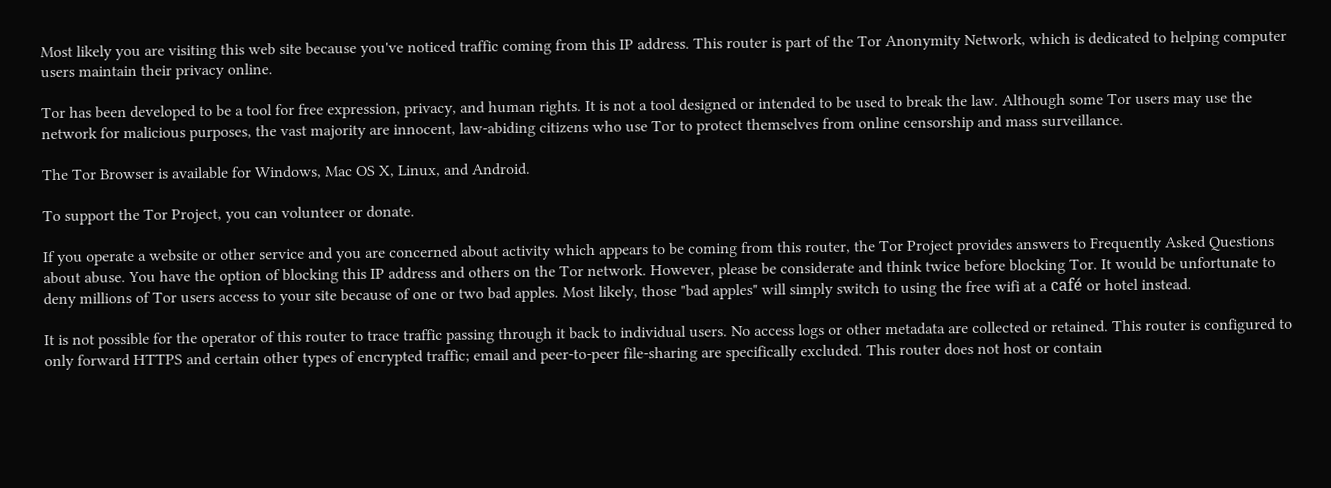Most likely you are visiting this web site because you've noticed traffic coming from this IP address. This router is part of the Tor Anonymity Network, which is dedicated to helping computer users maintain their privacy online.

Tor has been developed to be a tool for free expression, privacy, and human rights. It is not a tool designed or intended to be used to break the law. Although some Tor users may use the network for malicious purposes, the vast majority are innocent, law-abiding citizens who use Tor to protect themselves from online censorship and mass surveillance.

The Tor Browser is available for Windows, Mac OS X, Linux, and Android.

To support the Tor Project, you can volunteer or donate.

If you operate a website or other service and you are concerned about activity which appears to be coming from this router, the Tor Project provides answers to Frequently Asked Questions about abuse. You have the option of blocking this IP address and others on the Tor network. However, please be considerate and think twice before blocking Tor. It would be unfortunate to deny millions of Tor users access to your site because of one or two bad apples. Most likely, those "bad apples" will simply switch to using the free wifi at a café or hotel instead.

It is not possible for the operator of this router to trace traffic passing through it back to individual users. No access logs or other metadata are collected or retained. This router is configured to only forward HTTPS and certain other types of encrypted traffic; email and peer-to-peer file-sharing are specifically excluded. This router does not host or contain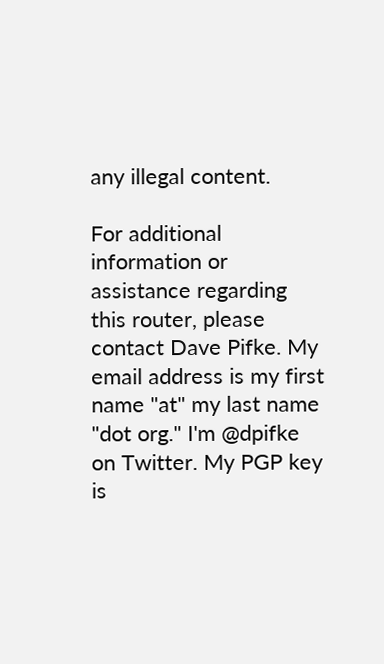any illegal content.

For additional information or assistance regarding this router, please contact Dave Pifke. My email address is my first name "at" my last name "dot org." I'm @dpifke on Twitter. My PGP key is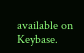available on Keybase.